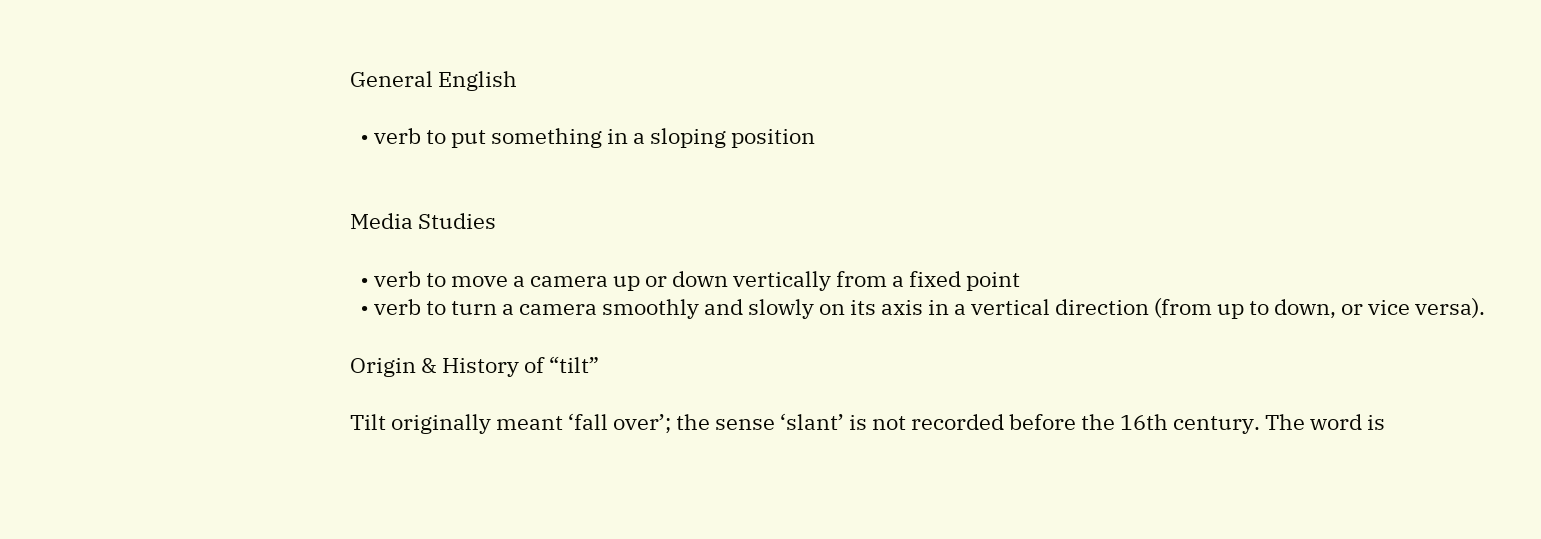General English

  • verb to put something in a sloping position


Media Studies

  • verb to move a camera up or down vertically from a fixed point
  • verb to turn a camera smoothly and slowly on its axis in a vertical direction (from up to down, or vice versa).

Origin & History of “tilt”

Tilt originally meant ‘fall over’; the sense ‘slant’ is not recorded before the 16th century. The word is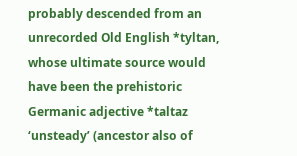probably descended from an unrecorded Old English *tyltan, whose ultimate source would have been the prehistoric Germanic adjective *taltaz ‘unsteady’ (ancestor also of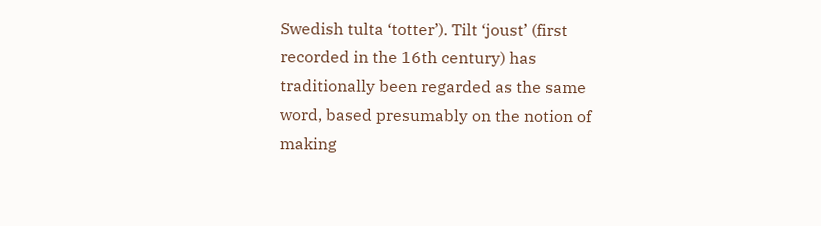Swedish tulta ‘totter’). Tilt ‘joust’ (first recorded in the 16th century) has traditionally been regarded as the same word, based presumably on the notion of making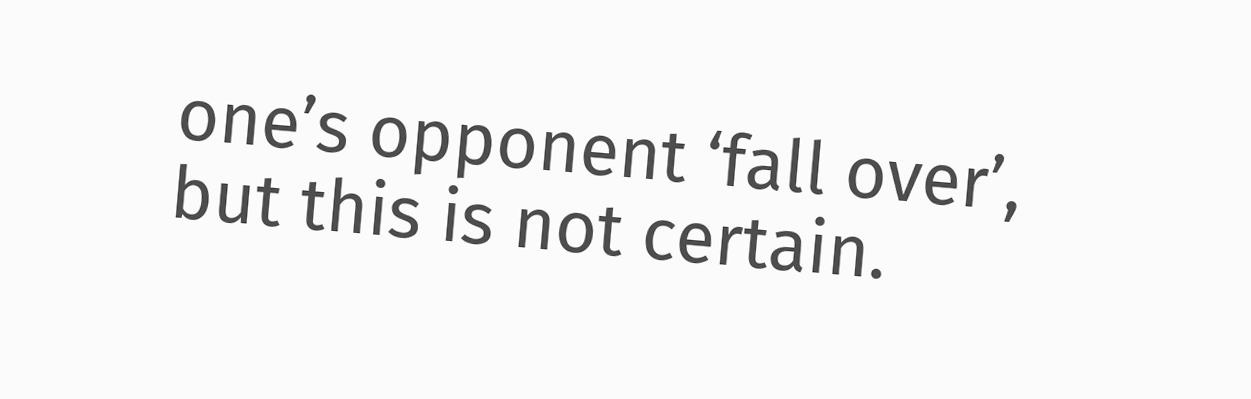one’s opponent ‘fall over’, but this is not certain.